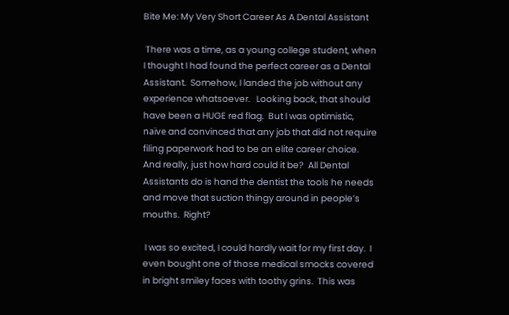Bite Me: My Very Short Career As A Dental Assistant

 There was a time, as a young college student, when I thought I had found the perfect career as a Dental Assistant.  Somehow, I landed the job without any experience whatsoever.   Looking back, that should have been a HUGE red flag.  But I was optimistic, naïve and convinced that any job that did not require filing paperwork had to be an elite career choice.  And really, just how hard could it be?  All Dental Assistants do is hand the dentist the tools he needs and move that suction thingy around in people’s mouths.  Right?

 I was so excited, I could hardly wait for my first day.  I even bought one of those medical smocks covered in bright smiley faces with toothy grins.  This was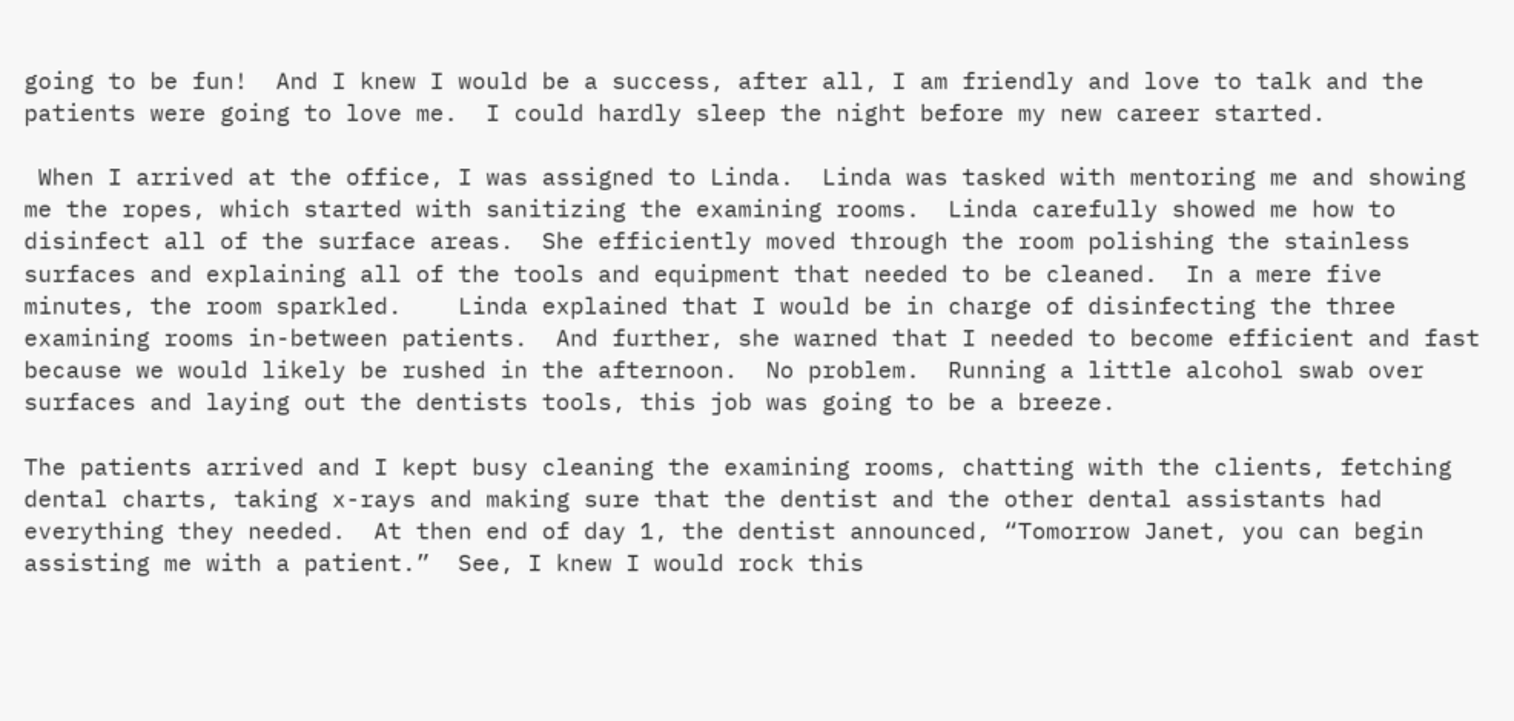going to be fun!  And I knew I would be a success, after all, I am friendly and love to talk and the patients were going to love me.  I could hardly sleep the night before my new career started.

 When I arrived at the office, I was assigned to Linda.  Linda was tasked with mentoring me and showing me the ropes, which started with sanitizing the examining rooms.  Linda carefully showed me how to disinfect all of the surface areas.  She efficiently moved through the room polishing the stainless surfaces and explaining all of the tools and equipment that needed to be cleaned.  In a mere five minutes, the room sparkled.    Linda explained that I would be in charge of disinfecting the three examining rooms in-between patients.  And further, she warned that I needed to become efficient and fast because we would likely be rushed in the afternoon.  No problem.  Running a little alcohol swab over surfaces and laying out the dentists tools, this job was going to be a breeze.

The patients arrived and I kept busy cleaning the examining rooms, chatting with the clients, fetching dental charts, taking x-rays and making sure that the dentist and the other dental assistants had everything they needed.  At then end of day 1, the dentist announced, “Tomorrow Janet, you can begin assisting me with a patient.”  See, I knew I would rock this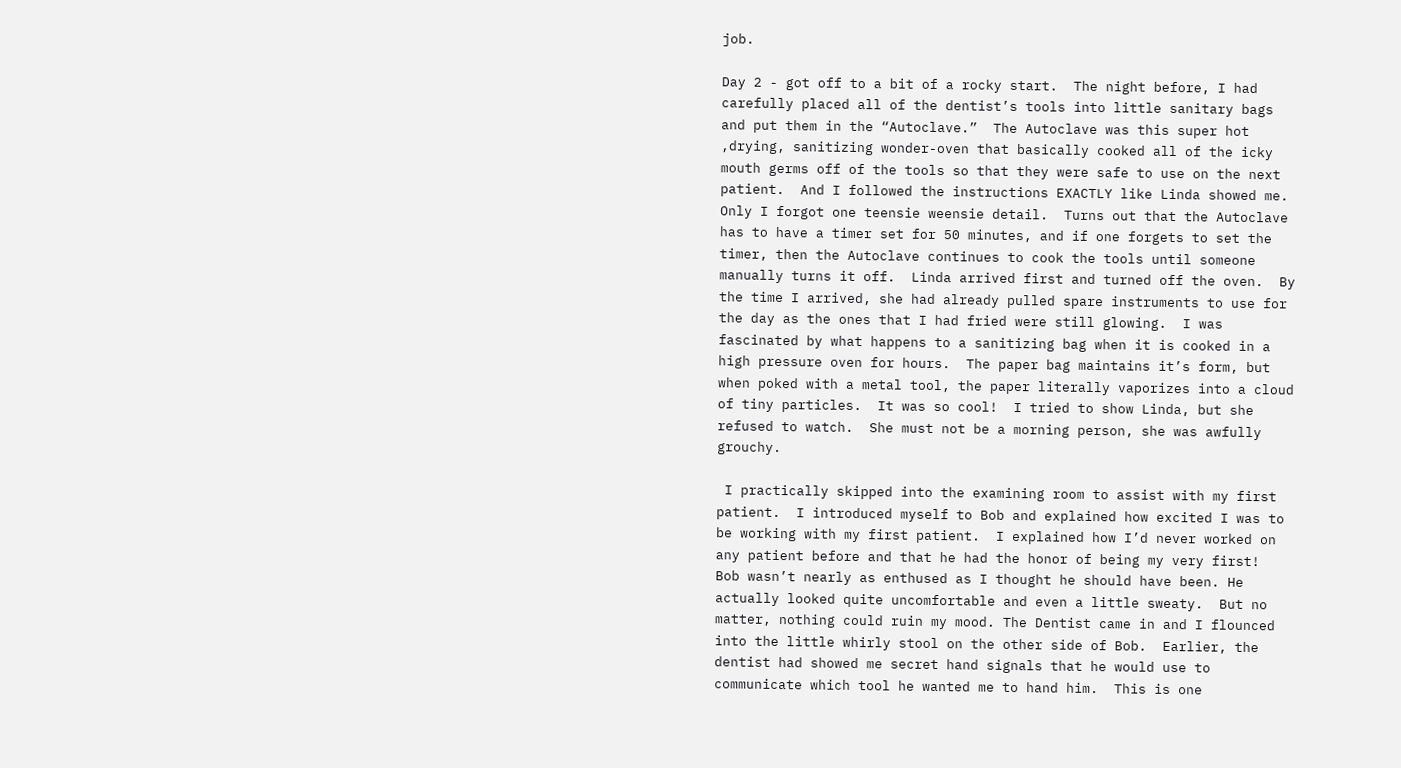job.

Day 2 - got off to a bit of a rocky start.  The night before, I had carefully placed all of the dentist’s tools into little sanitary bags and put them in the “Autoclave.”  The Autoclave was this super hot ,drying, sanitizing wonder-oven that basically cooked all of the icky mouth germs off of the tools so that they were safe to use on the next patient.  And I followed the instructions EXACTLY like Linda showed me.  Only I forgot one teensie weensie detail.  Turns out that the Autoclave has to have a timer set for 50 minutes, and if one forgets to set the timer, then the Autoclave continues to cook the tools until someone manually turns it off.  Linda arrived first and turned off the oven.  By the time I arrived, she had already pulled spare instruments to use for the day as the ones that I had fried were still glowing.  I was fascinated by what happens to a sanitizing bag when it is cooked in a high pressure oven for hours.  The paper bag maintains it’s form, but when poked with a metal tool, the paper literally vaporizes into a cloud of tiny particles.  It was so cool!  I tried to show Linda, but she refused to watch.  She must not be a morning person, she was awfully grouchy.

 I practically skipped into the examining room to assist with my first patient.  I introduced myself to Bob and explained how excited I was to be working with my first patient.  I explained how I’d never worked on any patient before and that he had the honor of being my very first!  Bob wasn’t nearly as enthused as I thought he should have been. He actually looked quite uncomfortable and even a little sweaty.  But no matter, nothing could ruin my mood. The Dentist came in and I flounced into the little whirly stool on the other side of Bob.  Earlier, the dentist had showed me secret hand signals that he would use to communicate which tool he wanted me to hand him.  This is one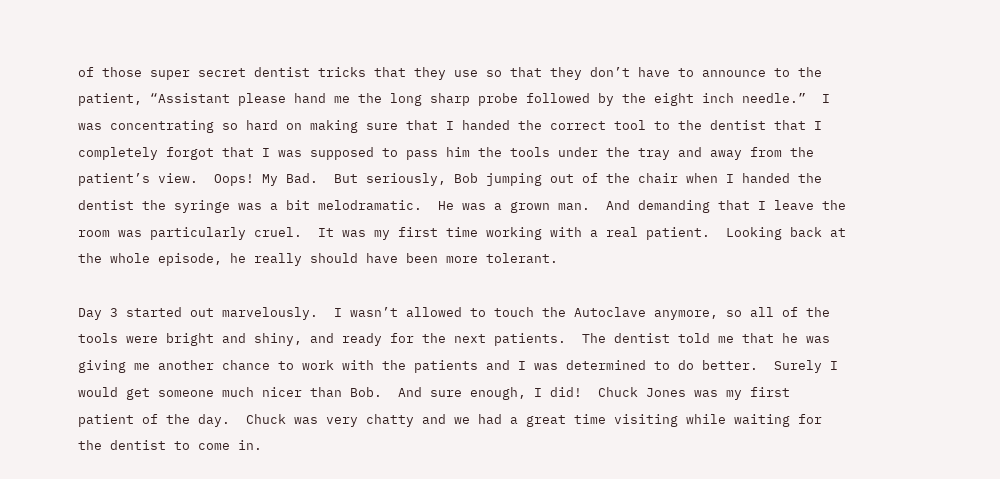of those super secret dentist tricks that they use so that they don’t have to announce to the patient, “Assistant please hand me the long sharp probe followed by the eight inch needle.”  I was concentrating so hard on making sure that I handed the correct tool to the dentist that I completely forgot that I was supposed to pass him the tools under the tray and away from the patient’s view.  Oops! My Bad.  But seriously, Bob jumping out of the chair when I handed the dentist the syringe was a bit melodramatic.  He was a grown man.  And demanding that I leave the room was particularly cruel.  It was my first time working with a real patient.  Looking back at the whole episode, he really should have been more tolerant.

Day 3 started out marvelously.  I wasn’t allowed to touch the Autoclave anymore, so all of the tools were bright and shiny, and ready for the next patients.  The dentist told me that he was giving me another chance to work with the patients and I was determined to do better.  Surely I would get someone much nicer than Bob.  And sure enough, I did!  Chuck Jones was my first patient of the day.  Chuck was very chatty and we had a great time visiting while waiting for the dentist to come in.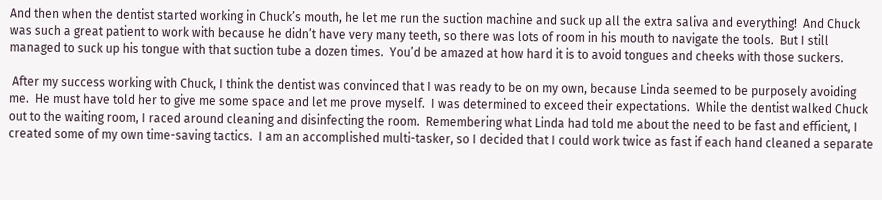And then when the dentist started working in Chuck’s mouth, he let me run the suction machine and suck up all the extra saliva and everything!  And Chuck was such a great patient to work with because he didn’t have very many teeth, so there was lots of room in his mouth to navigate the tools.  But I still managed to suck up his tongue with that suction tube a dozen times.  You’d be amazed at how hard it is to avoid tongues and cheeks with those suckers.

 After my success working with Chuck, I think the dentist was convinced that I was ready to be on my own, because Linda seemed to be purposely avoiding me.  He must have told her to give me some space and let me prove myself.  I was determined to exceed their expectations.  While the dentist walked Chuck out to the waiting room, I raced around cleaning and disinfecting the room.  Remembering what Linda had told me about the need to be fast and efficient, I created some of my own time-saving tactics.  I am an accomplished multi-tasker, so I decided that I could work twice as fast if each hand cleaned a separate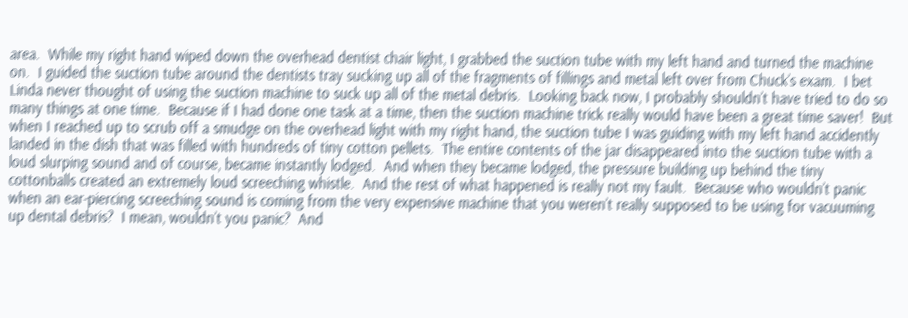area.  While my right hand wiped down the overhead dentist chair light, I grabbed the suction tube with my left hand and turned the machine on.  I guided the suction tube around the dentists tray sucking up all of the fragments of fillings and metal left over from Chuck’s exam.  I bet Linda never thought of using the suction machine to suck up all of the metal debris.  Looking back now, I probably shouldn’t have tried to do so many things at one time.  Because if I had done one task at a time, then the suction machine trick really would have been a great time saver!  But when I reached up to scrub off a smudge on the overhead light with my right hand, the suction tube I was guiding with my left hand accidently landed in the dish that was filled with hundreds of tiny cotton pellets.  The entire contents of the jar disappeared into the suction tube with a loud slurping sound and of course, became instantly lodged.  And when they became lodged, the pressure building up behind the tiny cottonballs created an extremely loud screeching whistle.  And the rest of what happened is really not my fault.  Because who wouldn’t panic when an ear-piercing screeching sound is coming from the very expensive machine that you weren’t really supposed to be using for vacuuming up dental debris?  I mean, wouldn’t you panic?  And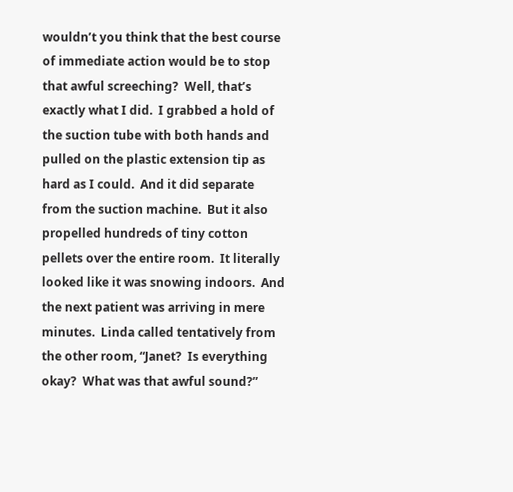wouldn’t you think that the best course of immediate action would be to stop that awful screeching?  Well, that’s exactly what I did.  I grabbed a hold of the suction tube with both hands and pulled on the plastic extension tip as hard as I could.  And it did separate from the suction machine.  But it also propelled hundreds of tiny cotton pellets over the entire room.  It literally looked like it was snowing indoors.  And the next patient was arriving in mere minutes.  Linda called tentatively from the other room, “Janet?  Is everything okay?  What was that awful sound?”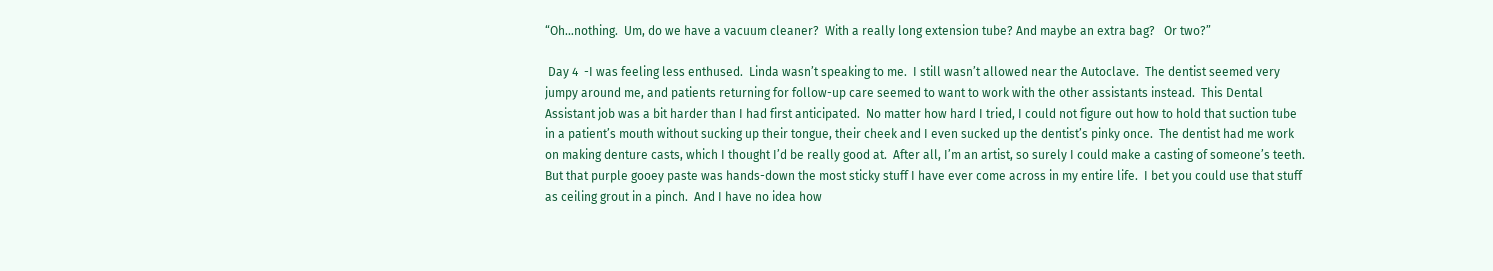“Oh…nothing.  Um, do we have a vacuum cleaner?  With a really long extension tube? And maybe an extra bag?   Or two?”

 Day 4  -I was feeling less enthused.  Linda wasn’t speaking to me.  I still wasn’t allowed near the Autoclave.  The dentist seemed very jumpy around me, and patients returning for follow-up care seemed to want to work with the other assistants instead.  This Dental Assistant job was a bit harder than I had first anticipated.  No matter how hard I tried, I could not figure out how to hold that suction tube in a patient’s mouth without sucking up their tongue, their cheek and I even sucked up the dentist’s pinky once.  The dentist had me work on making denture casts, which I thought I’d be really good at.  After all, I’m an artist, so surely I could make a casting of someone’s teeth.  But that purple gooey paste was hands-down the most sticky stuff I have ever come across in my entire life.  I bet you could use that stuff as ceiling grout in a pinch.  And I have no idea how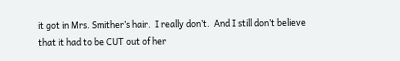it got in Mrs. Smither’s hair.  I really don’t.  And I still don’t believe that it had to be CUT out of her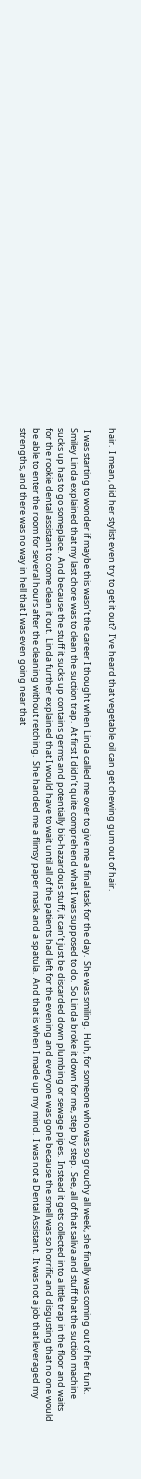hair.  I mean, did her stylist even try to get it out?  I’ve heard that vegetable oil can get chewing gum out of hair.

 I was starting to wonder if maybe this wasn’t the career I thought when Linda called me over to give me a final task for the day.  She was smiling.  Huh, for someone who was so grouchy all week, she finally was coming out of her funk.  Smiley Linda explained that my last chore was to clean the suction trap.  At first I didn’t quite comprehend what I was supposed to do.  So Linda broke it down for me, step by step.  See, all of that saliva and stuff that the suction machine sucks up has to go someplace.  And because the stuff it sucks up contains germs and potentially bio-hazardous stuff, it can’t just be discarded down plumbing or sewage pipes.  Instead it gets collected into a little trap in the floor and waits for the rookie dental assistant to come clean it out.  Linda further explained that I would have to wait until all of the patients had left for the evening and everyone was gone because the smell was so horrific and disgusting that no one would be able to enter the room for several hours after the cleaning without retching.  She handed me a flimsy paper mask and a spatula.  And that is when I made up my mind.  I was not a Dental Assistant.  It was not a job that leveraged my strengths, and there was no way in hell that I was even going near that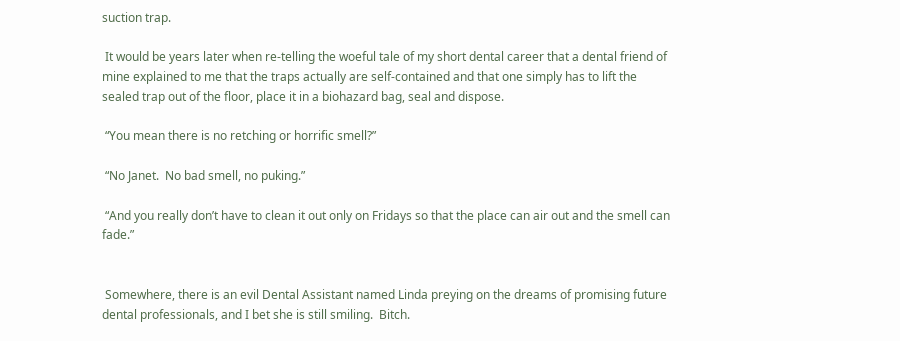suction trap.

 It would be years later when re-telling the woeful tale of my short dental career that a dental friend of mine explained to me that the traps actually are self-contained and that one simply has to lift the sealed trap out of the floor, place it in a biohazard bag, seal and dispose.

 “You mean there is no retching or horrific smell?”

 “No Janet.  No bad smell, no puking.”

 “And you really don’t have to clean it out only on Fridays so that the place can air out and the smell can fade.”


 Somewhere, there is an evil Dental Assistant named Linda preying on the dreams of promising future dental professionals, and I bet she is still smiling.  Bitch.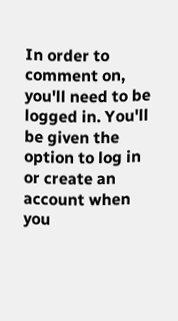In order to comment on, you'll need to be logged in. You'll be given the option to log in or create an account when you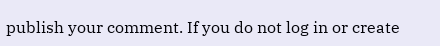publish your comment. If you do not log in or create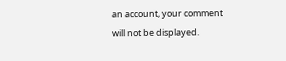an account, your comment will not be displayed.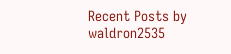Recent Posts by waldron2535